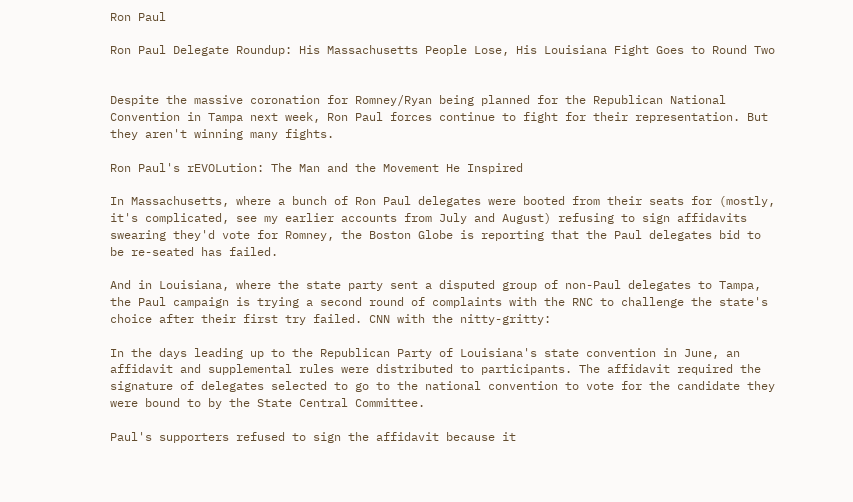Ron Paul

Ron Paul Delegate Roundup: His Massachusetts People Lose, His Louisiana Fight Goes to Round Two


Despite the massive coronation for Romney/Ryan being planned for the Republican National Convention in Tampa next week, Ron Paul forces continue to fight for their representation. But they aren't winning many fights.

Ron Paul's rEVOLution: The Man and the Movement He Inspired

In Massachusetts, where a bunch of Ron Paul delegates were booted from their seats for (mostly, it's complicated, see my earlier accounts from July and August) refusing to sign affidavits swearing they'd vote for Romney, the Boston Globe is reporting that the Paul delegates bid to be re-seated has failed.

And in Louisiana, where the state party sent a disputed group of non-Paul delegates to Tampa, the Paul campaign is trying a second round of complaints with the RNC to challenge the state's choice after their first try failed. CNN with the nitty-gritty:

In the days leading up to the Republican Party of Louisiana's state convention in June, an affidavit and supplemental rules were distributed to participants. The affidavit required the signature of delegates selected to go to the national convention to vote for the candidate they were bound to by the State Central Committee.

Paul's supporters refused to sign the affidavit because it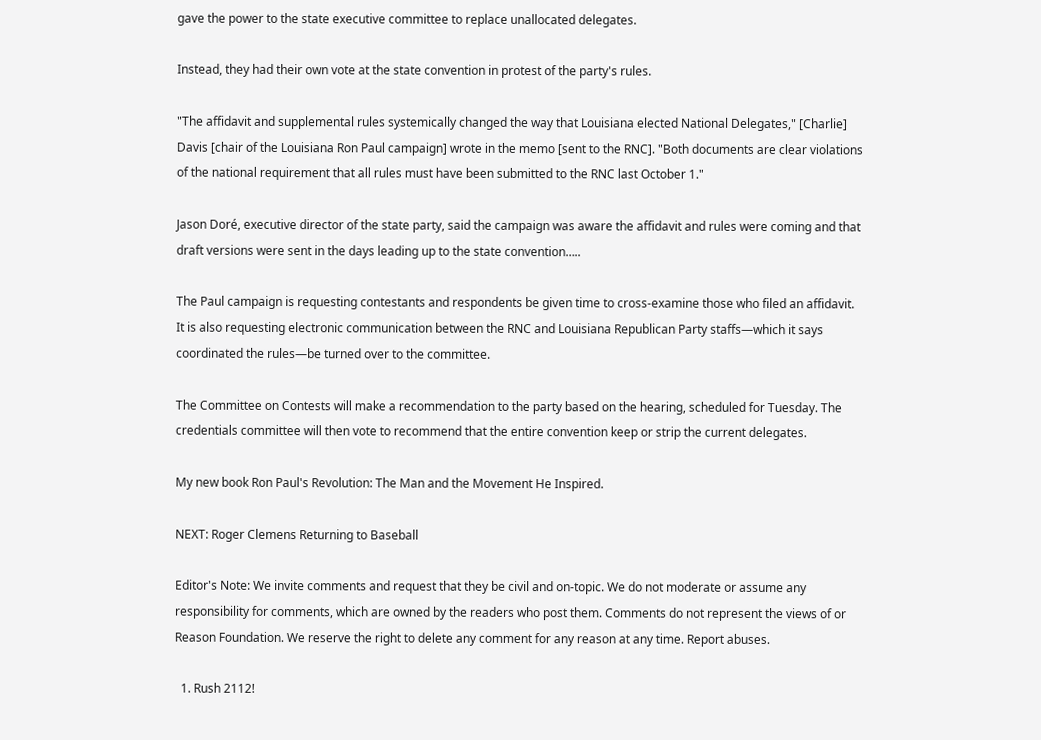gave the power to the state executive committee to replace unallocated delegates.

Instead, they had their own vote at the state convention in protest of the party's rules.

"The affidavit and supplemental rules systemically changed the way that Louisiana elected National Delegates," [Charlie] Davis [chair of the Louisiana Ron Paul campaign] wrote in the memo [sent to the RNC]. "Both documents are clear violations of the national requirement that all rules must have been submitted to the RNC last October 1."

Jason Doré, executive director of the state party, said the campaign was aware the affidavit and rules were coming and that draft versions were sent in the days leading up to the state convention…..

The Paul campaign is requesting contestants and respondents be given time to cross-examine those who filed an affidavit. It is also requesting electronic communication between the RNC and Louisiana Republican Party staffs—which it says coordinated the rules—be turned over to the committee.

The Committee on Contests will make a recommendation to the party based on the hearing, scheduled for Tuesday. The credentials committee will then vote to recommend that the entire convention keep or strip the current delegates.

My new book Ron Paul's Revolution: The Man and the Movement He Inspired.

NEXT: Roger Clemens Returning to Baseball

Editor's Note: We invite comments and request that they be civil and on-topic. We do not moderate or assume any responsibility for comments, which are owned by the readers who post them. Comments do not represent the views of or Reason Foundation. We reserve the right to delete any comment for any reason at any time. Report abuses.

  1. Rush 2112!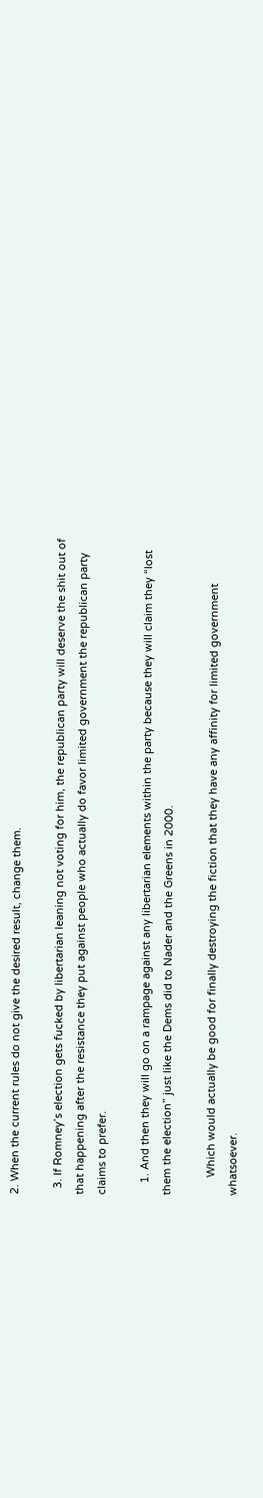2. When the current rules do not give the desired result, change them.

  3. If Romney’s election gets fucked by libertarian leaning not voting for him, the republican party will deserve the shit out of that happening after the resistance they put against people who actually do favor limited government the republican party claims to prefer.

    1. And then they will go on a rampage against any libertarian elements within the party because they will claim they “lost them the election” just like the Dems did to Nader and the Greens in 2000.

      Which would actually be good for finally destroying the fiction that they have any affinity for limited government whatsoever.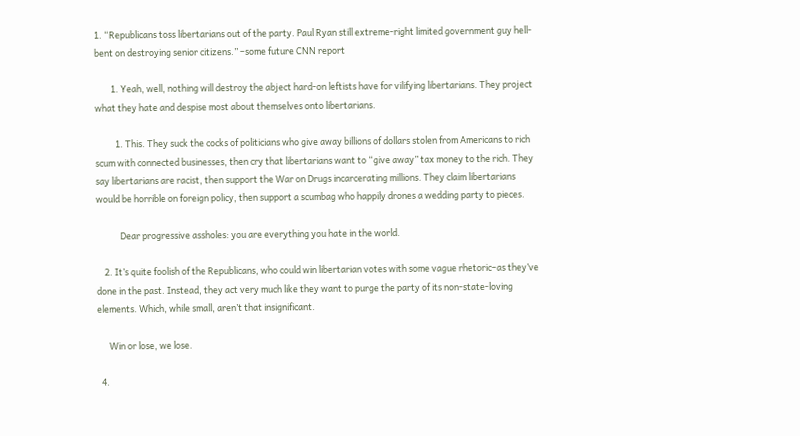1. “Republicans toss libertarians out of the party. Paul Ryan still extreme-right limited government guy hell-bent on destroying senior citizens.” –some future CNN report

        1. Yeah, well, nothing will destroy the abject hard-on leftists have for vilifying libertarians. They project what they hate and despise most about themselves onto libertarians.

          1. This. They suck the cocks of politicians who give away billions of dollars stolen from Americans to rich scum with connected businesses, then cry that libertarians want to “give away” tax money to the rich. They say libertarians are racist, then support the War on Drugs incarcerating millions. They claim libertarians would be horrible on foreign policy, then support a scumbag who happily drones a wedding party to pieces.

            Dear progressive assholes: you are everything you hate in the world.

    2. It’s quite foolish of the Republicans, who could win libertarian votes with some vague rhetoric–as they’ve done in the past. Instead, they act very much like they want to purge the party of its non-state-loving elements. Which, while small, aren’t that insignificant.

      Win or lose, we lose.

  4.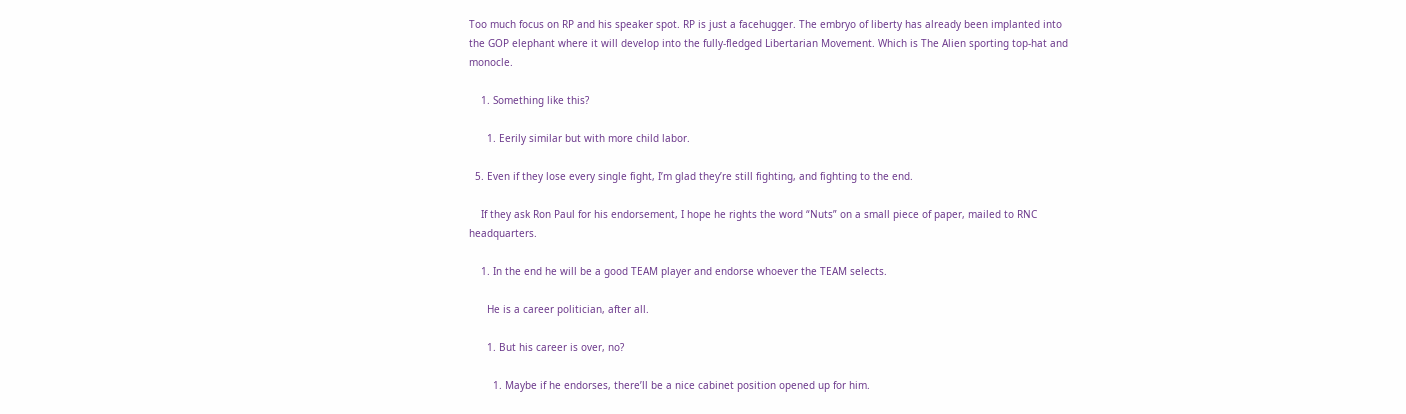Too much focus on RP and his speaker spot. RP is just a facehugger. The embryo of liberty has already been implanted into the GOP elephant where it will develop into the fully-fledged Libertarian Movement. Which is The Alien sporting top-hat and monocle.

    1. Something like this?

      1. Eerily similar but with more child labor.

  5. Even if they lose every single fight, I’m glad they’re still fighting, and fighting to the end.

    If they ask Ron Paul for his endorsement, I hope he rights the word “Nuts” on a small piece of paper, mailed to RNC headquarters.

    1. In the end he will be a good TEAM player and endorse whoever the TEAM selects.

      He is a career politician, after all.

      1. But his career is over, no?

        1. Maybe if he endorses, there’ll be a nice cabinet position opened up for him.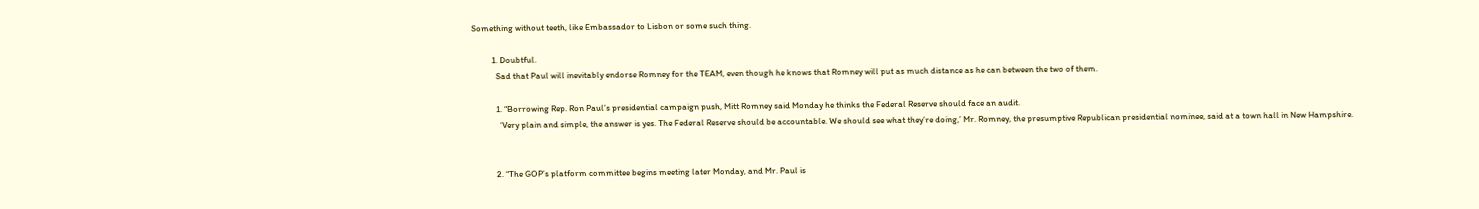Something without teeth, like Embassador to Lisbon or some such thing.

          1. Doubtful.
            Sad that Paul will inevitably endorse Romney for the TEAM, even though he knows that Romney will put as much distance as he can between the two of them.

            1. “Borrowing Rep. Ron Paul’s presidential campaign push, Mitt Romney said Monday he thinks the Federal Reserve should face an audit.
              ‘Very plain and simple, the answer is yes. The Federal Reserve should be accountable. We should see what they’re doing,’ Mr. Romney, the presumptive Republican presidential nominee, said at a town hall in New Hampshire.


            2. “The GOP’s platform committee begins meeting later Monday, and Mr. Paul is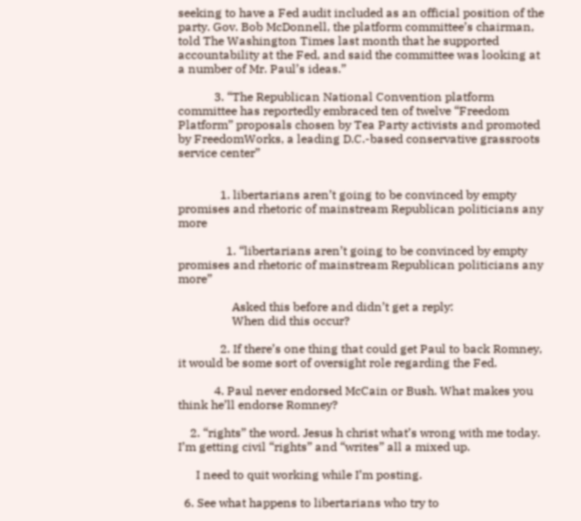seeking to have a Fed audit included as an official position of the party. Gov. Bob McDonnell, the platform committee’s chairman, told The Washington Times last month that he supported accountability at the Fed, and said the committee was looking at a number of Mr. Paul’s ideas.”

            3. “The Republican National Convention platform committee has reportedly embraced ten of twelve “Freedom Platform” proposals chosen by Tea Party activists and promoted by FreedomWorks, a leading D.C.-based conservative grassroots service center”


              1. libertarians aren’t going to be convinced by empty promises and rhetoric of mainstream Republican politicians any more

                1. “libertarians aren’t going to be convinced by empty promises and rhetoric of mainstream Republican politicians any more”

                  Asked this before and didn’t get a reply:
                  When did this occur?

              2. If there’s one thing that could get Paul to back Romney, it would be some sort of oversight role regarding the Fed.

            4. Paul never endorsed McCain or Bush. What makes you think he’ll endorse Romney?

    2. “rights” the word. Jesus h christ what’s wrong with me today. I’m getting civil “rights” and “writes” all a mixed up.

      I need to quit working while I’m posting.

  6. See what happens to libertarians who try to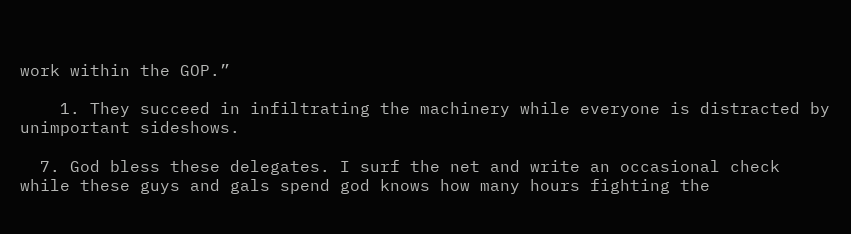work within the GOP.”

    1. They succeed in infiltrating the machinery while everyone is distracted by unimportant sideshows.

  7. God bless these delegates. I surf the net and write an occasional check while these guys and gals spend god knows how many hours fighting the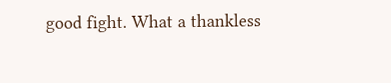good fight. What a thankless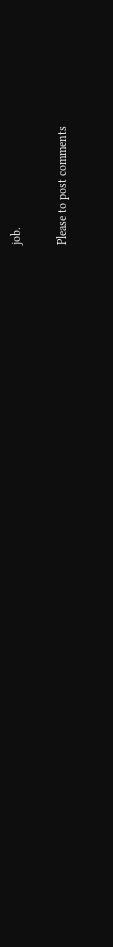job.

Please to post comments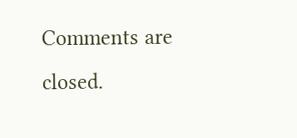Comments are closed.